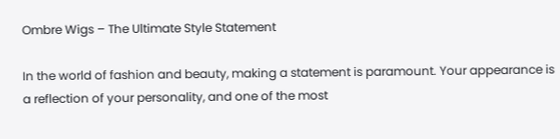Ombre Wigs – The Ultimate Style Statement

In the world of fashion and beauty, making a statement is paramount. Your appearance is a reflection of your personality, and one of the most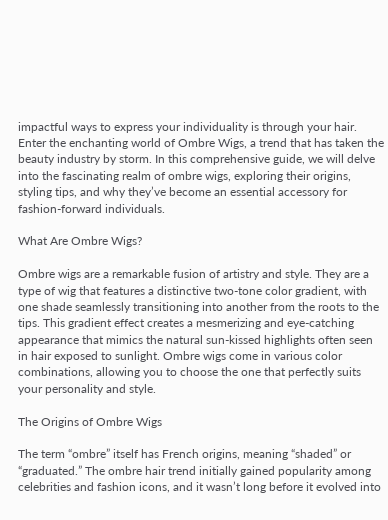impactful ways to express your individuality is through your hair. Enter the enchanting world of Ombre Wigs, a trend that has taken the beauty industry by storm. In this comprehensive guide, we will delve into the fascinating realm of ombre wigs, exploring their origins, styling tips, and why they’ve become an essential accessory for fashion-forward individuals.

What Are Ombre Wigs?

Ombre wigs are a remarkable fusion of artistry and style. They are a type of wig that features a distinctive two-tone color gradient, with one shade seamlessly transitioning into another from the roots to the tips. This gradient effect creates a mesmerizing and eye-catching appearance that mimics the natural sun-kissed highlights often seen in hair exposed to sunlight. Ombre wigs come in various color combinations, allowing you to choose the one that perfectly suits your personality and style.

The Origins of Ombre Wigs

The term “ombre” itself has French origins, meaning “shaded” or “graduated.” The ombre hair trend initially gained popularity among celebrities and fashion icons, and it wasn’t long before it evolved into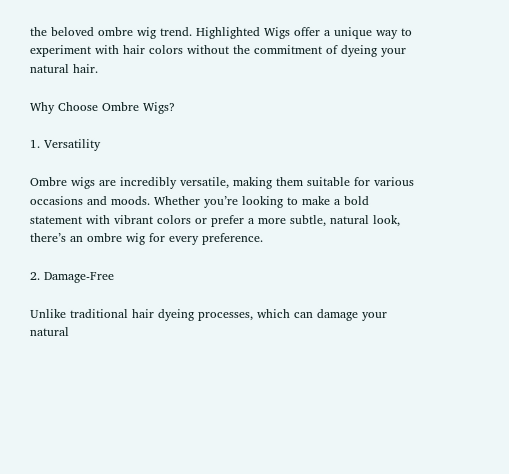the beloved ombre wig trend. Highlighted Wigs offer a unique way to experiment with hair colors without the commitment of dyeing your natural hair.

Why Choose Ombre Wigs?

1. Versatility

Ombre wigs are incredibly versatile, making them suitable for various occasions and moods. Whether you’re looking to make a bold statement with vibrant colors or prefer a more subtle, natural look, there’s an ombre wig for every preference.

2. Damage-Free

Unlike traditional hair dyeing processes, which can damage your natural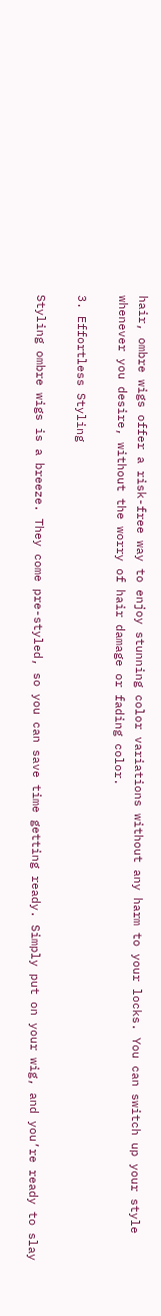hair, ombre wigs offer a risk-free way to enjoy stunning color variations without any harm to your locks. You can switch up your style whenever you desire, without the worry of hair damage or fading color.

3. Effortless Styling

Styling ombre wigs is a breeze. They come pre-styled, so you can save time getting ready. Simply put on your wig, and you’re ready to slay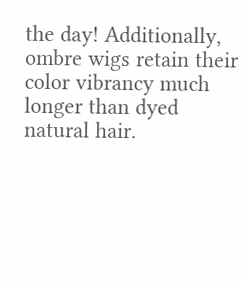the day! Additionally, ombre wigs retain their color vibrancy much longer than dyed natural hair.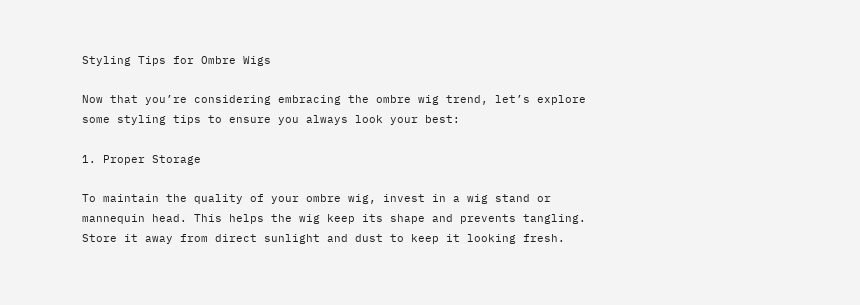Styling Tips for Ombre Wigs

Now that you’re considering embracing the ombre wig trend, let’s explore some styling tips to ensure you always look your best:

1. Proper Storage

To maintain the quality of your ombre wig, invest in a wig stand or mannequin head. This helps the wig keep its shape and prevents tangling. Store it away from direct sunlight and dust to keep it looking fresh.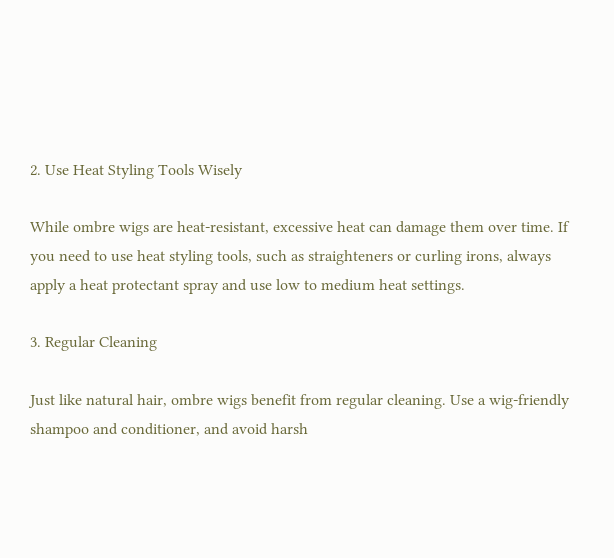2. Use Heat Styling Tools Wisely

While ombre wigs are heat-resistant, excessive heat can damage them over time. If you need to use heat styling tools, such as straighteners or curling irons, always apply a heat protectant spray and use low to medium heat settings.

3. Regular Cleaning

Just like natural hair, ombre wigs benefit from regular cleaning. Use a wig-friendly shampoo and conditioner, and avoid harsh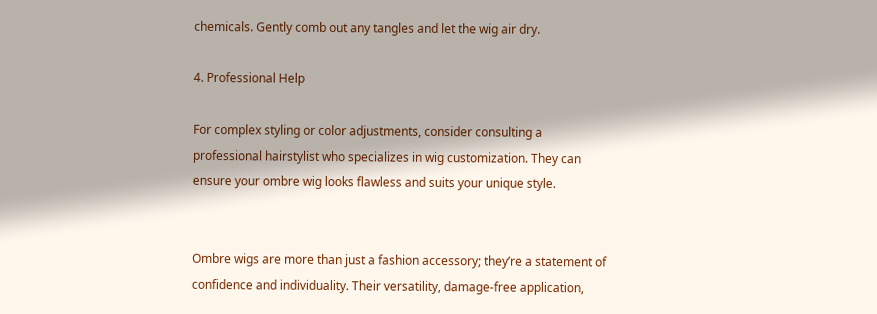chemicals. Gently comb out any tangles and let the wig air dry.

4. Professional Help

For complex styling or color adjustments, consider consulting a professional hairstylist who specializes in wig customization. They can ensure your ombre wig looks flawless and suits your unique style.


Ombre wigs are more than just a fashion accessory; they’re a statement of confidence and individuality. Their versatility, damage-free application,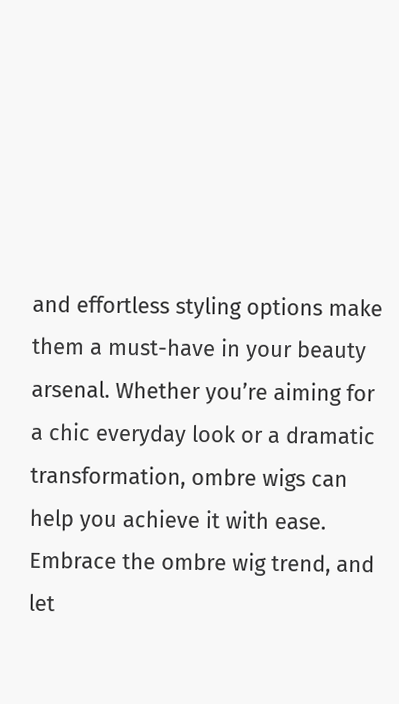and effortless styling options make them a must-have in your beauty arsenal. Whether you’re aiming for a chic everyday look or a dramatic transformation, ombre wigs can help you achieve it with ease. Embrace the ombre wig trend, and let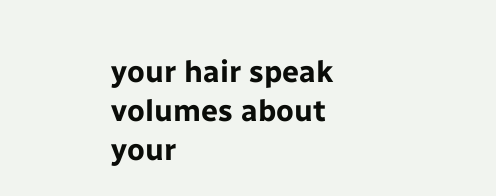your hair speak volumes about your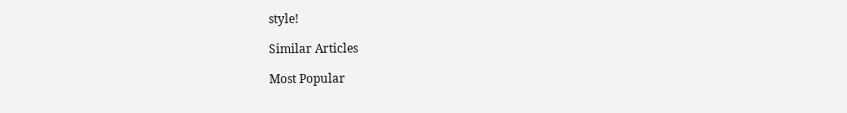style!

Similar Articles

Most Popular